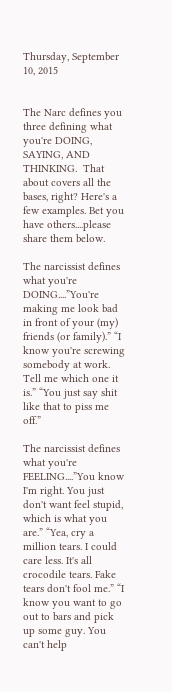Thursday, September 10, 2015


The Narc defines you three defining what you're DOING, SAYING, AND THINKING.  That about covers all the bases, right? Here's a few examples. Bet you have others....please share them below.

The narcissist defines what you're DOING....”You're making me look bad in front of your (my) friends (or family).” “I know you're screwing somebody at work. Tell me which one it is.” “You just say shit like that to piss me off.”

The narcissist defines what you're FEELING....”You know I'm right. You just don't want feel stupid, which is what you are.” “Yea, cry a million tears. I could care less. It's all crocodile tears. Fake tears don't fool me.” “I know you want to go out to bars and pick up some guy. You can't help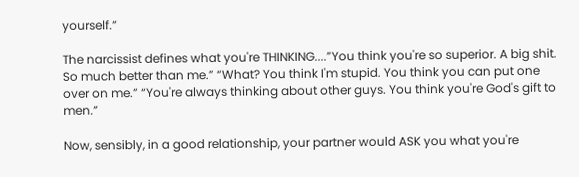yourself.”

The narcissist defines what you're THINKING....”You think you're so superior. A big shit. So much better than me.” “What? You think I'm stupid. You think you can put one over on me.” “You're always thinking about other guys. You think you're God's gift to men.”

Now, sensibly, in a good relationship, your partner would ASK you what you're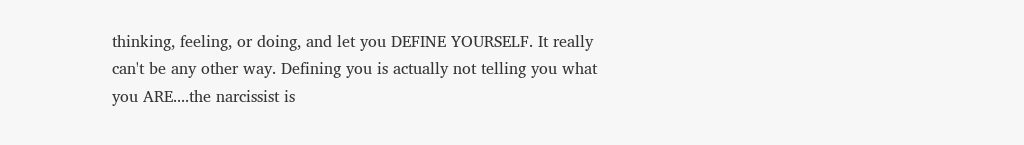thinking, feeling, or doing, and let you DEFINE YOURSELF. It really can't be any other way. Defining you is actually not telling you what you ARE....the narcissist is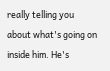really telling you about what's going on inside him. He's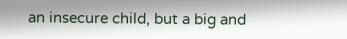an insecure child, but a big and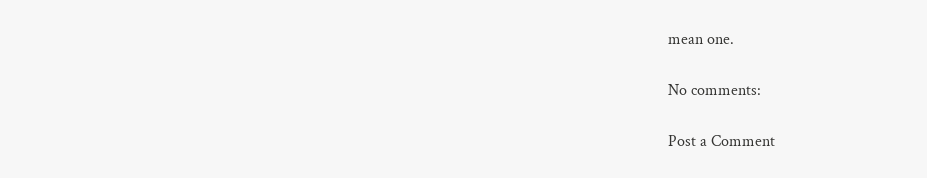mean one.

No comments:

Post a Comment